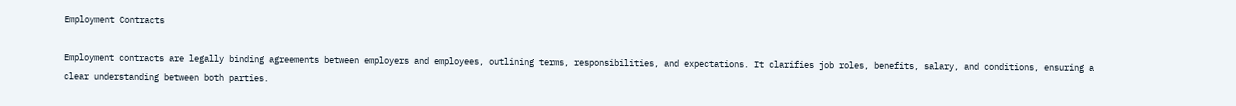Employment Contracts

Employment contracts are legally binding agreements between employers and employees, outlining terms, responsibilities, and expectations. It clarifies job roles, benefits, salary, and conditions, ensuring a clear understanding between both parties.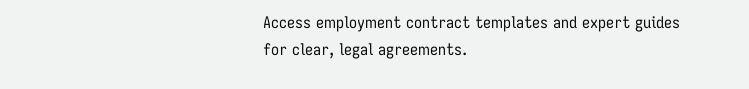Access employment contract templates and expert guides for clear, legal agreements.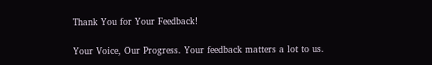Thank You for Your Feedback!

Your Voice, Our Progress. Your feedback matters a lot to us.